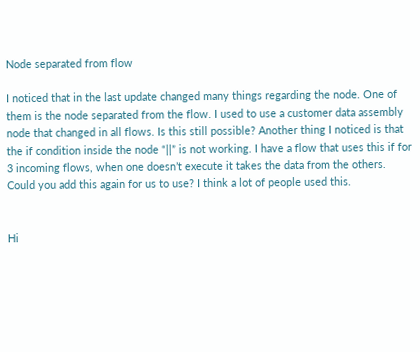Node separated from flow

I noticed that in the last update changed many things regarding the node. One of them is the node separated from the flow. I used to use a customer data assembly node that changed in all flows. Is this still possible? Another thing I noticed is that the if condition inside the node “||” is not working. I have a flow that uses this if for 3 incoming flows, when one doesn’t execute it takes the data from the others. Could you add this again for us to use? I think a lot of people used this.


Hi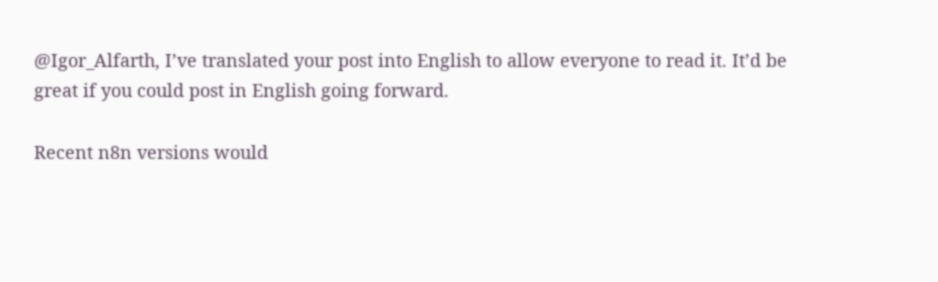@Igor_Alfarth, I’ve translated your post into English to allow everyone to read it. It’d be great if you could post in English going forward.

Recent n8n versions would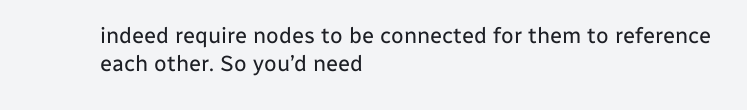indeed require nodes to be connected for them to reference each other. So you’d need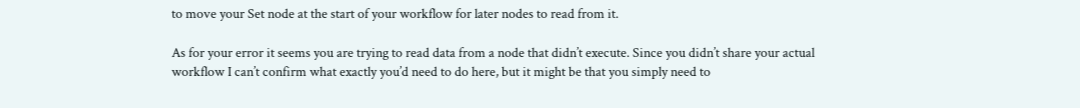to move your Set node at the start of your workflow for later nodes to read from it.

As for your error it seems you are trying to read data from a node that didn’t execute. Since you didn’t share your actual workflow I can’t confirm what exactly you’d need to do here, but it might be that you simply need to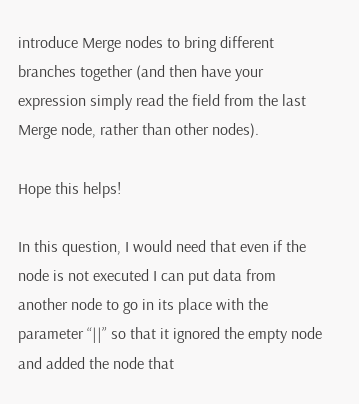introduce Merge nodes to bring different branches together (and then have your expression simply read the field from the last Merge node, rather than other nodes).

Hope this helps!

In this question, I would need that even if the node is not executed I can put data from another node to go in its place with the parameter “||” so that it ignored the empty node and added the node that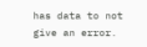has data to not give an error.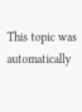This topic was automatically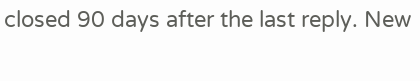closed 90 days after the last reply. New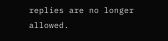replies are no longer allowed.